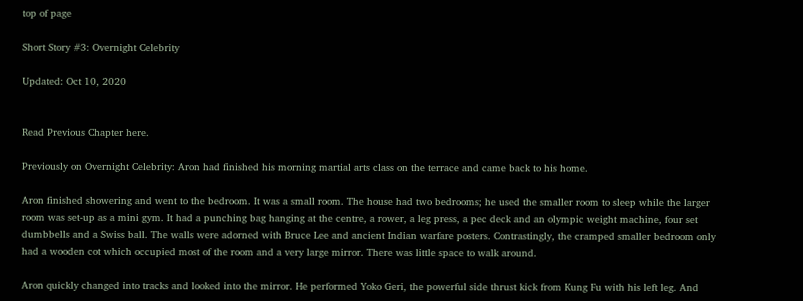top of page

Short Story #3: Overnight Celebrity

Updated: Oct 10, 2020


Read Previous Chapter here.

Previously on Overnight Celebrity: Aron had finished his morning martial arts class on the terrace and came back to his home.

Aron finished showering and went to the bedroom. It was a small room. The house had two bedrooms; he used the smaller room to sleep while the larger room was set-up as a mini gym. It had a punching bag hanging at the centre, a rower, a leg press, a pec deck and an olympic weight machine, four set dumbbells and a Swiss ball. The walls were adorned with Bruce Lee and ancient Indian warfare posters. Contrastingly, the cramped smaller bedroom only had a wooden cot which occupied most of the room and a very large mirror. There was little space to walk around.

Aron quickly changed into tracks and looked into the mirror. He performed Yoko Geri, the powerful side thrust kick from Kung Fu with his left leg. And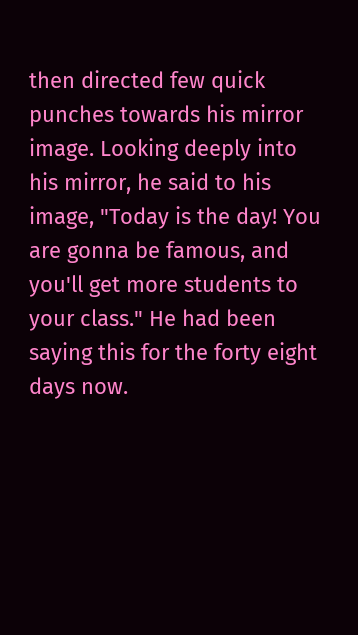then directed few quick punches towards his mirror image. Looking deeply into his mirror, he said to his image, "Today is the day! You are gonna be famous, and you'll get more students to your class." He had been saying this for the forty eight days now.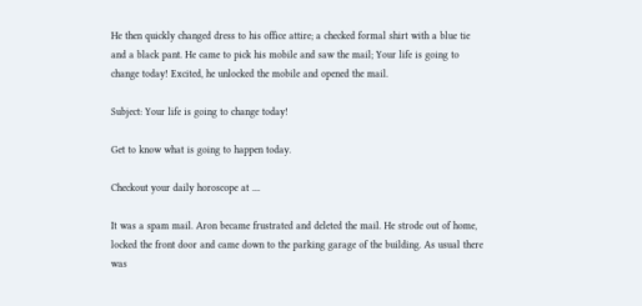He then quickly changed dress to his office attire; a checked formal shirt with a blue tie and a black pant. He came to pick his mobile and saw the mail; Your life is going to change today! Excited, he unlocked the mobile and opened the mail.

Subject: Your life is going to change today!

Get to know what is going to happen today.

Checkout your daily horoscope at ....

It was a spam mail. Aron became frustrated and deleted the mail. He strode out of home, locked the front door and came down to the parking garage of the building. As usual there was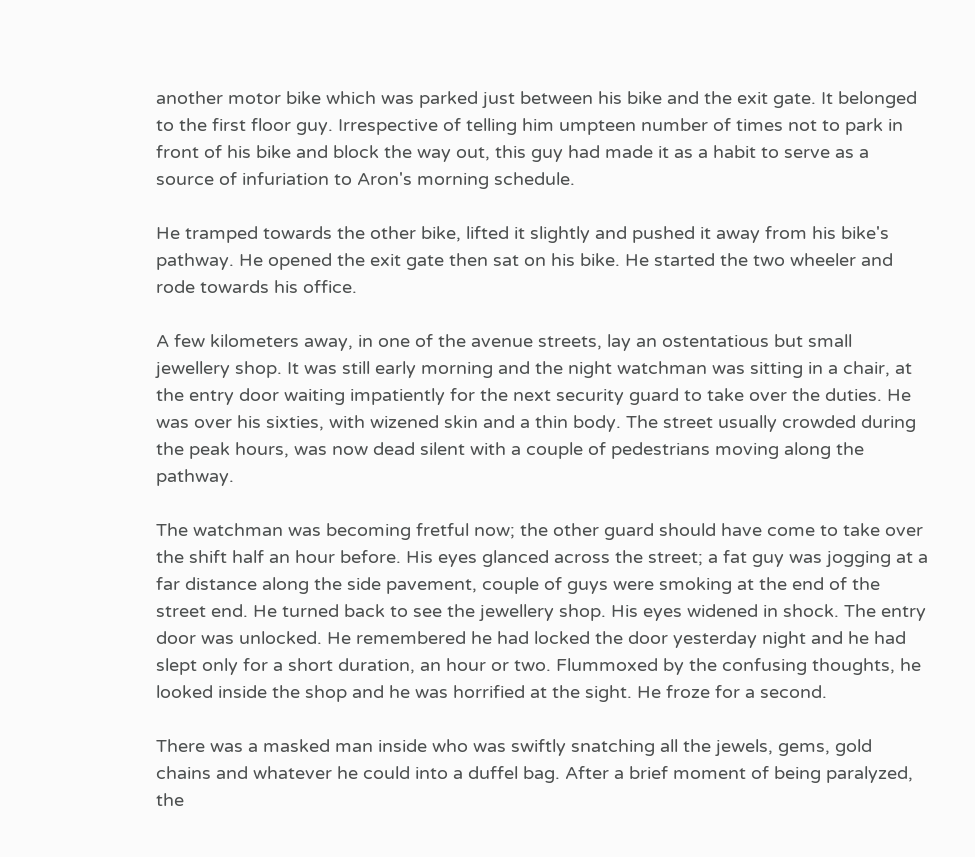another motor bike which was parked just between his bike and the exit gate. It belonged to the first floor guy. Irrespective of telling him umpteen number of times not to park in front of his bike and block the way out, this guy had made it as a habit to serve as a source of infuriation to Aron's morning schedule.

He tramped towards the other bike, lifted it slightly and pushed it away from his bike's pathway. He opened the exit gate then sat on his bike. He started the two wheeler and rode towards his office.

A few kilometers away, in one of the avenue streets, lay an ostentatious but small jewellery shop. It was still early morning and the night watchman was sitting in a chair, at the entry door waiting impatiently for the next security guard to take over the duties. He was over his sixties, with wizened skin and a thin body. The street usually crowded during the peak hours, was now dead silent with a couple of pedestrians moving along the pathway.

The watchman was becoming fretful now; the other guard should have come to take over the shift half an hour before. His eyes glanced across the street; a fat guy was jogging at a far distance along the side pavement, couple of guys were smoking at the end of the street end. He turned back to see the jewellery shop. His eyes widened in shock. The entry door was unlocked. He remembered he had locked the door yesterday night and he had slept only for a short duration, an hour or two. Flummoxed by the confusing thoughts, he looked inside the shop and he was horrified at the sight. He froze for a second.

There was a masked man inside who was swiftly snatching all the jewels, gems, gold chains and whatever he could into a duffel bag. After a brief moment of being paralyzed, the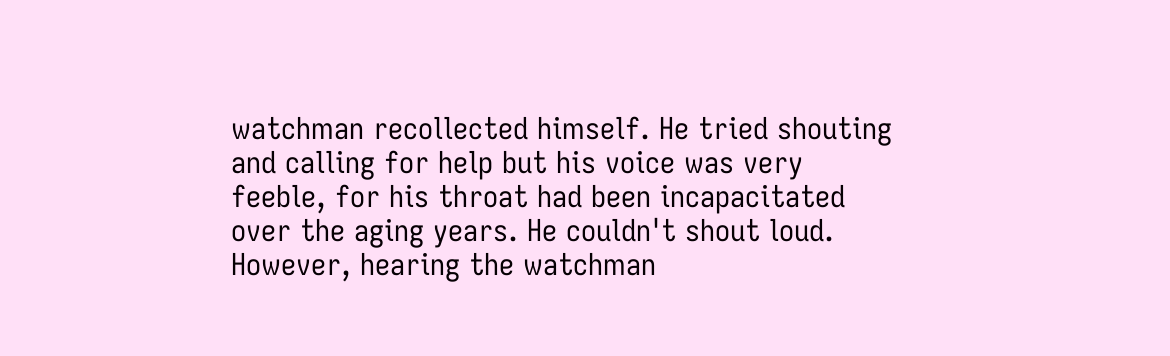watchman recollected himself. He tried shouting and calling for help but his voice was very feeble, for his throat had been incapacitated over the aging years. He couldn't shout loud. However, hearing the watchman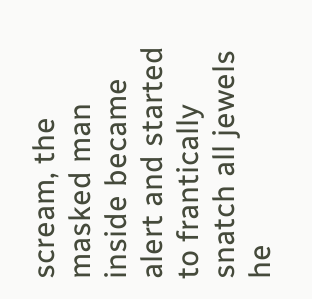scream, the masked man inside became alert and started to frantically snatch all jewels he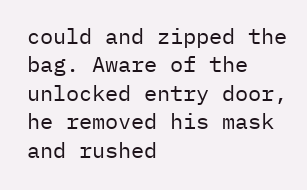could and zipped the bag. Aware of the unlocked entry door, he removed his mask and rushed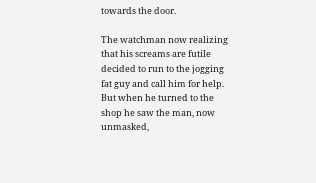towards the door.

The watchman now realizing that his screams are futile decided to run to the jogging fat guy and call him for help. But when he turned to the shop he saw the man, now unmasked,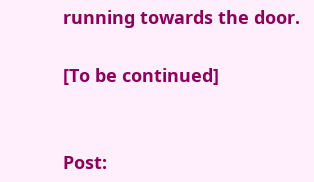running towards the door.

[To be continued]


Post: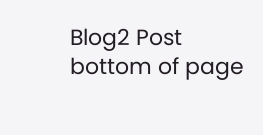Blog2 Post
bottom of page